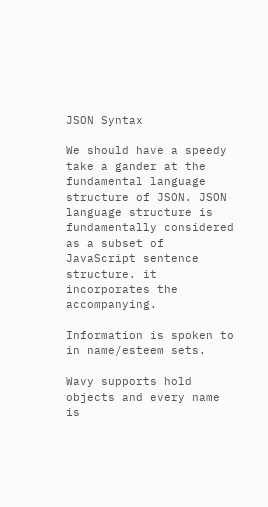JSON Syntax

We should have a speedy take a gander at the fundamental language structure of JSON. JSON language structure is fundamentally considered as a subset of JavaScript sentence structure. it incorporates the accompanying.

Information is spoken to in name/esteem sets.

Wavy supports hold objects and every name is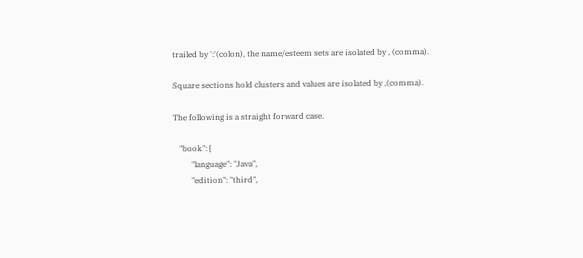trailed by ':'(colon), the name/esteem sets are isolated by , (comma).

Square sections hold clusters and values are isolated by ,(comma).

The following is a straight forward case.

   "book": [
         "language": "Java",
         "edition": "third",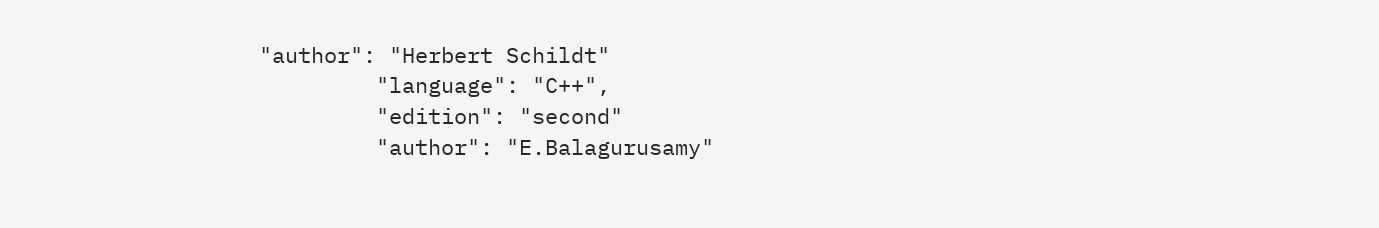"author": "Herbert Schildt"
         "language": "C++",
         "edition": "second"
         "author": "E.Balagurusamy"